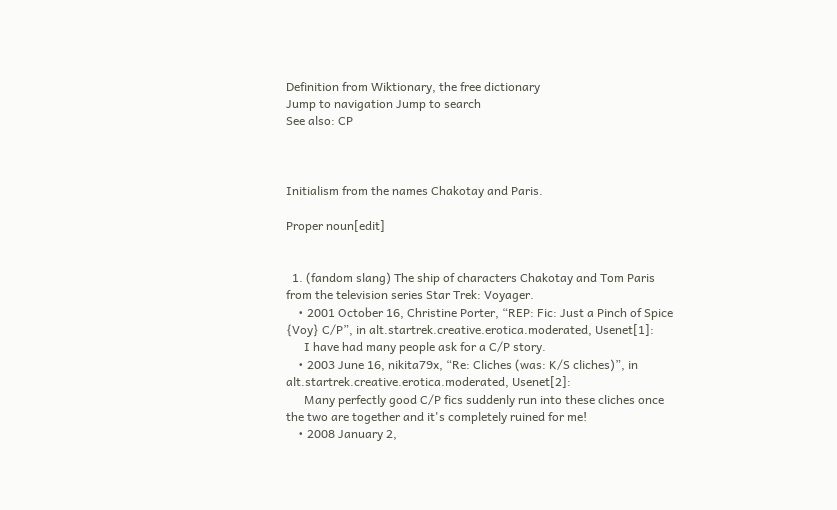Definition from Wiktionary, the free dictionary
Jump to navigation Jump to search
See also: CP



Initialism from the names Chakotay and Paris.

Proper noun[edit]


  1. (fandom slang) The ship of characters Chakotay and Tom Paris from the television series Star Trek: Voyager.
    • 2001 October 16, Christine Porter, “REP: Fic: Just a Pinch of Spice {Voy} C/P”, in alt.startrek.creative.erotica.moderated, Usenet[1]:
      I have had many people ask for a C/P story.
    • 2003 June 16, nikita79x, “Re: Cliches (was: K/S cliches)”, in alt.startrek.creative.erotica.moderated, Usenet[2]:
      Many perfectly good C/P fics suddenly run into these cliches once the two are together and it's completely ruined for me!
    • 2008 January 2,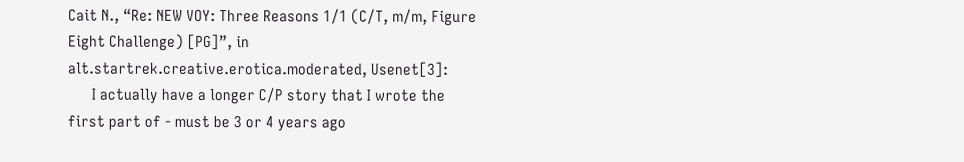Cait N., “Re: NEW VOY: Three Reasons 1/1 (C/T, m/m, Figure Eight Challenge) [PG]”, in alt.startrek.creative.erotica.moderated, Usenet[3]:
      I actually have a longer C/P story that I wrote the first part of - must be 3 or 4 years ago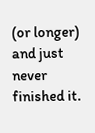(or longer) and just never finished it.